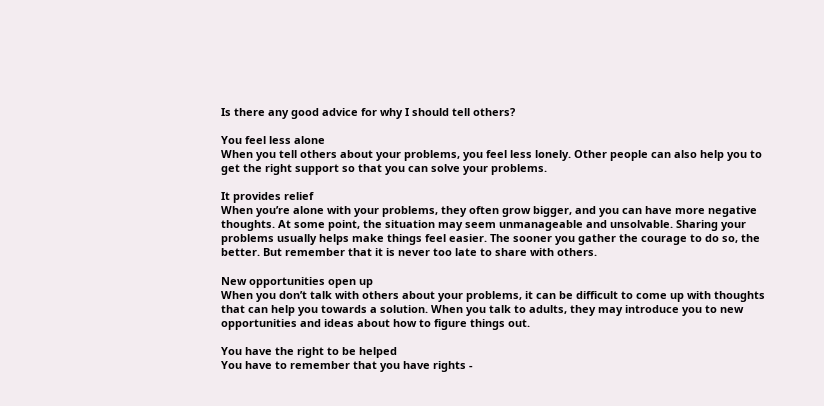Is there any good advice for why I should tell others?

You feel less alone
When you tell others about your problems, you feel less lonely. Other people can also help you to get the right support so that you can solve your problems.

It provides relief
When you’re alone with your problems, they often grow bigger, and you can have more negative thoughts. At some point, the situation may seem unmanageable and unsolvable. Sharing your problems usually helps make things feel easier. The sooner you gather the courage to do so, the better. But remember that it is never too late to share with others.

New opportunities open up
When you don’t talk with others about your problems, it can be difficult to come up with thoughts that can help you towards a solution. When you talk to adults, they may introduce you to new opportunities and ideas about how to figure things out.

You have the right to be helped
You have to remember that you have rights -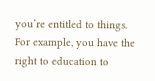you’re entitled to things. For example, you have the right to education to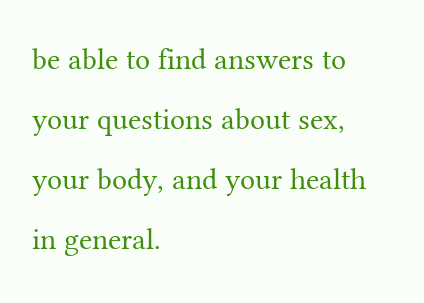be able to find answers to your questions about sex, your body, and your health in general.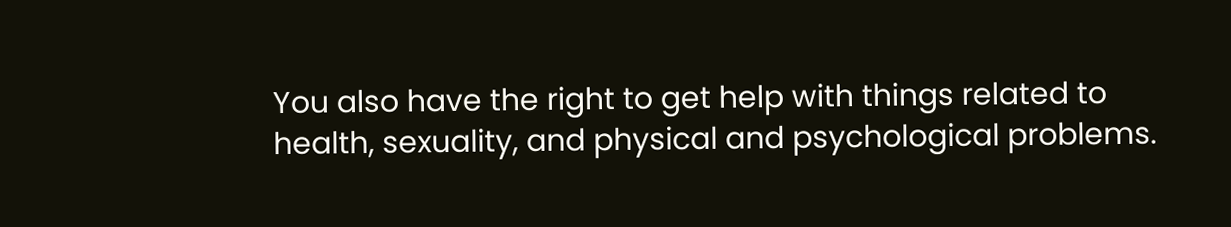You also have the right to get help with things related to health, sexuality, and physical and psychological problems.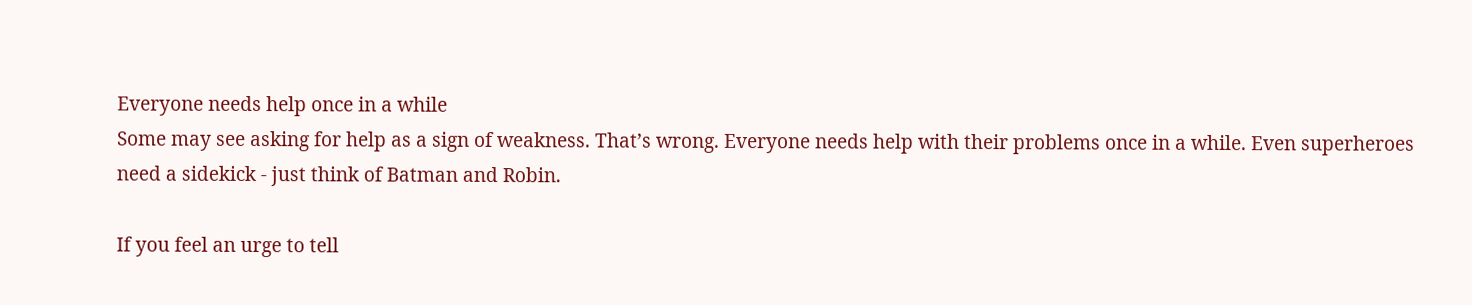Everyone needs help once in a while
Some may see asking for help as a sign of weakness. That’s wrong. Everyone needs help with their problems once in a while. Even superheroes need a sidekick - just think of Batman and Robin.

If you feel an urge to tell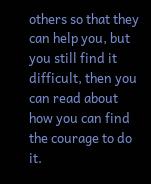others so that they can help you, but you still find it difficult, then you can read about how you can find the courage to do it.